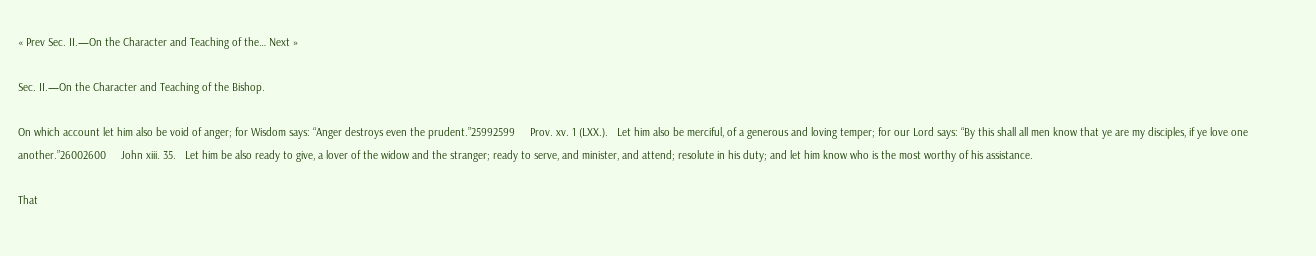« Prev Sec. II.—On the Character and Teaching of the… Next »

Sec. II.—On the Character and Teaching of the Bishop.

On which account let him also be void of anger; for Wisdom says: “Anger destroys even the prudent.”25992599     Prov. xv. 1 (LXX.).   Let him also be merciful, of a generous and loving temper; for our Lord says: “By this shall all men know that ye are my disciples, if ye love one another.”26002600     John xiii. 35.   Let him be also ready to give, a lover of the widow and the stranger; ready to serve, and minister, and attend; resolute in his duty; and let him know who is the most worthy of his assistance.

That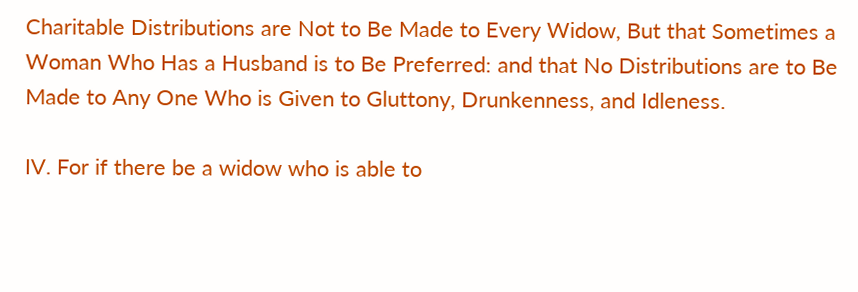Charitable Distributions are Not to Be Made to Every Widow, But that Sometimes a Woman Who Has a Husband is to Be Preferred: and that No Distributions are to Be Made to Any One Who is Given to Gluttony, Drunkenness, and Idleness.

IV. For if there be a widow who is able to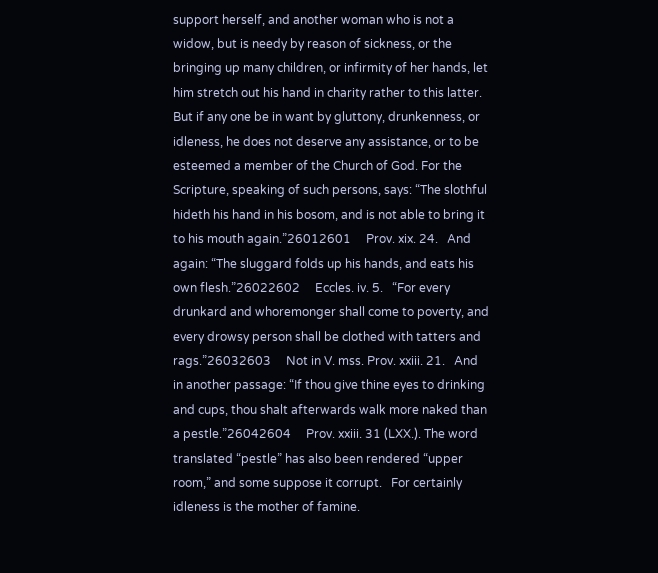support herself, and another woman who is not a widow, but is needy by reason of sickness, or the bringing up many children, or infirmity of her hands, let him stretch out his hand in charity rather to this latter. But if any one be in want by gluttony, drunkenness, or idleness, he does not deserve any assistance, or to be esteemed a member of the Church of God. For the Scripture, speaking of such persons, says: “The slothful hideth his hand in his bosom, and is not able to bring it to his mouth again.”26012601     Prov. xix. 24.   And again: “The sluggard folds up his hands, and eats his own flesh.”26022602     Eccles. iv. 5.   “For every drunkard and whoremonger shall come to poverty, and every drowsy person shall be clothed with tatters and rags.”26032603     Not in V. mss. Prov. xxiii. 21.   And in another passage: “If thou give thine eyes to drinking and cups, thou shalt afterwards walk more naked than a pestle.”26042604     Prov. xxiii. 31 (LXX.). The word translated “pestle” has also been rendered “upper room,” and some suppose it corrupt.   For certainly idleness is the mother of famine.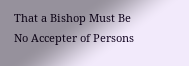That a Bishop Must Be No Accepter of Persons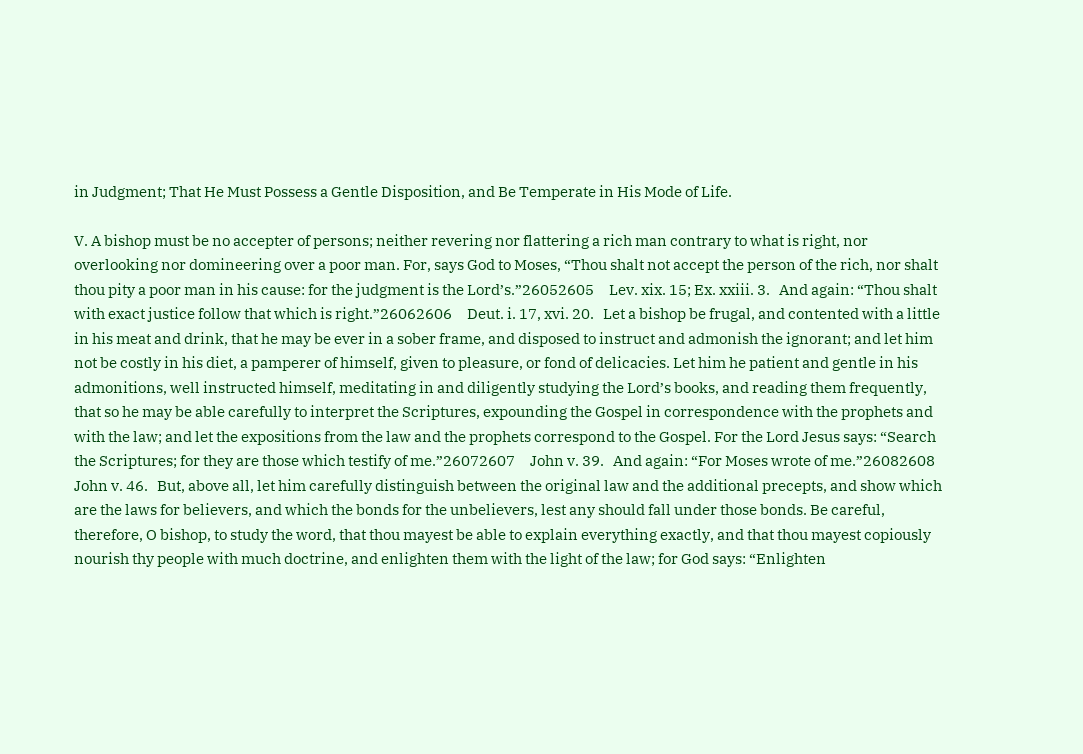in Judgment; That He Must Possess a Gentle Disposition, and Be Temperate in His Mode of Life.

V. A bishop must be no accepter of persons; neither revering nor flattering a rich man contrary to what is right, nor overlooking nor domineering over a poor man. For, says God to Moses, “Thou shalt not accept the person of the rich, nor shalt thou pity a poor man in his cause: for the judgment is the Lord’s.”26052605     Lev. xix. 15; Ex. xxiii. 3.   And again: “Thou shalt with exact justice follow that which is right.”26062606     Deut. i. 17, xvi. 20.   Let a bishop be frugal, and contented with a little in his meat and drink, that he may be ever in a sober frame, and disposed to instruct and admonish the ignorant; and let him not be costly in his diet, a pamperer of himself, given to pleasure, or fond of delicacies. Let him he patient and gentle in his admonitions, well instructed himself, meditating in and diligently studying the Lord’s books, and reading them frequently, that so he may be able carefully to interpret the Scriptures, expounding the Gospel in correspondence with the prophets and with the law; and let the expositions from the law and the prophets correspond to the Gospel. For the Lord Jesus says: “Search the Scriptures; for they are those which testify of me.”26072607     John v. 39.   And again: “For Moses wrote of me.”26082608     John v. 46.   But, above all, let him carefully distinguish between the original law and the additional precepts, and show which are the laws for believers, and which the bonds for the unbelievers, lest any should fall under those bonds. Be careful, therefore, O bishop, to study the word, that thou mayest be able to explain everything exactly, and that thou mayest copiously nourish thy people with much doctrine, and enlighten them with the light of the law; for God says: “Enlighten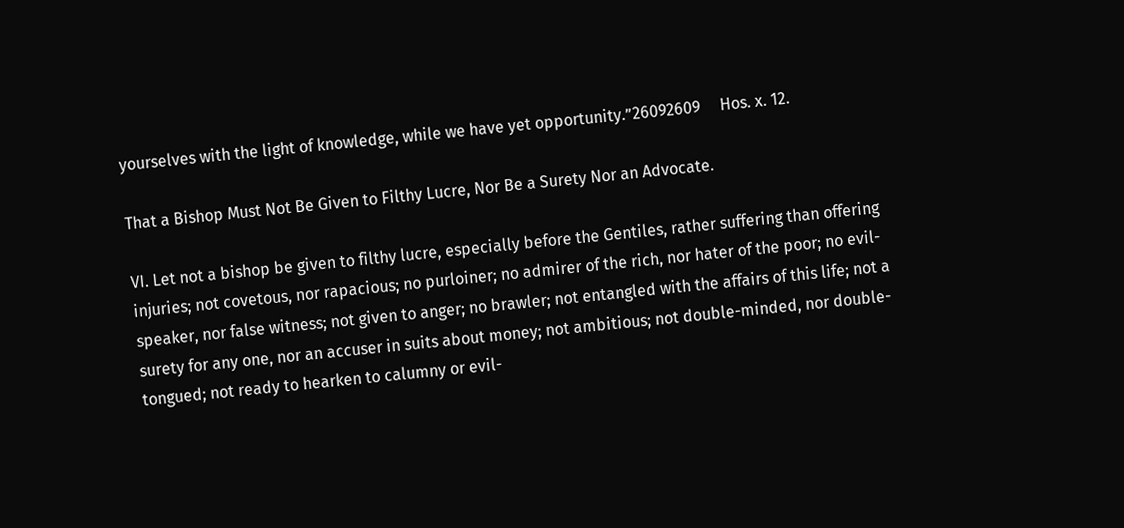yourselves with the light of knowledge, while we have yet opportunity.”26092609     Hos. x. 12.

That a Bishop Must Not Be Given to Filthy Lucre, Nor Be a Surety Nor an Advocate.

VI. Let not a bishop be given to filthy lucre, especially before the Gentiles, rather suffering than offering injuries; not covetous, nor rapacious; no purloiner; no admirer of the rich, nor hater of the poor; no evil-speaker, nor false witness; not given to anger; no brawler; not entangled with the affairs of this life; not a surety for any one, nor an accuser in suits about money; not ambitious; not double-minded, nor double-tongued; not ready to hearken to calumny or evil-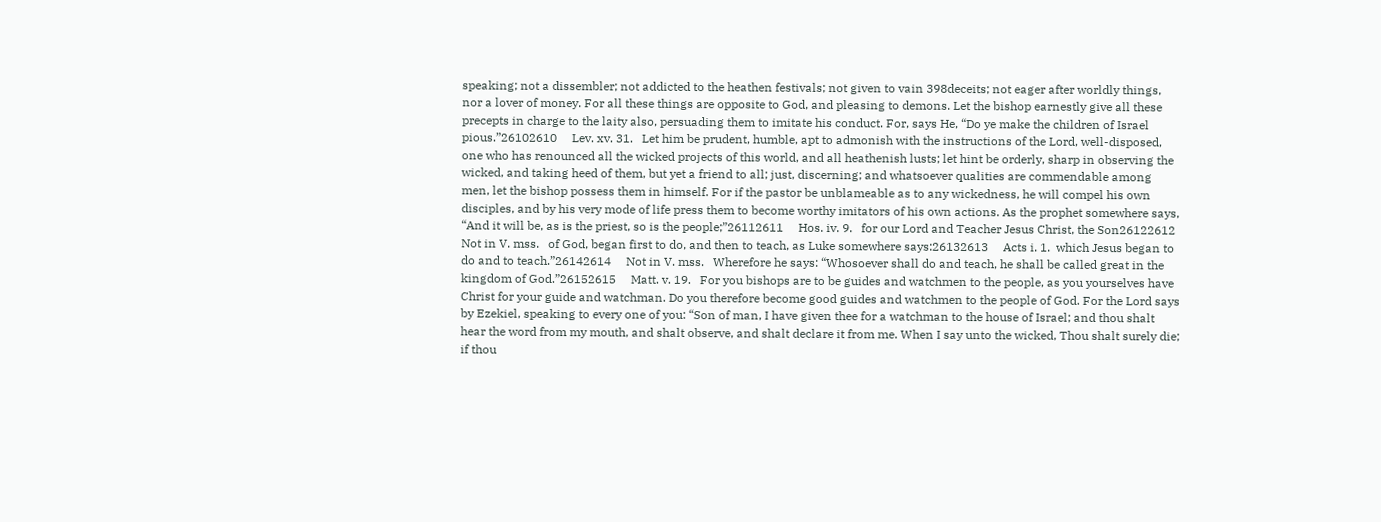speaking; not a dissembler; not addicted to the heathen festivals; not given to vain 398deceits; not eager after worldly things, nor a lover of money. For all these things are opposite to God, and pleasing to demons. Let the bishop earnestly give all these precepts in charge to the laity also, persuading them to imitate his conduct. For, says He, “Do ye make the children of Israel pious.”26102610     Lev. xv. 31.   Let him be prudent, humble, apt to admonish with the instructions of the Lord, well-disposed, one who has renounced all the wicked projects of this world, and all heathenish lusts; let hint be orderly, sharp in observing the wicked, and taking heed of them, but yet a friend to all; just, discerning; and whatsoever qualities are commendable among men, let the bishop possess them in himself. For if the pastor be unblameable as to any wickedness, he will compel his own disciples, and by his very mode of life press them to become worthy imitators of his own actions. As the prophet somewhere says, “And it will be, as is the priest, so is the people;”26112611     Hos. iv. 9.   for our Lord and Teacher Jesus Christ, the Son26122612     Not in V. mss.   of God, began first to do, and then to teach, as Luke somewhere says:26132613     Acts i. 1.  which Jesus began to do and to teach.”26142614     Not in V. mss.   Wherefore he says: “Whosoever shall do and teach, he shall be called great in the kingdom of God.”26152615     Matt. v. 19.   For you bishops are to be guides and watchmen to the people, as you yourselves have Christ for your guide and watchman. Do you therefore become good guides and watchmen to the people of God. For the Lord says by Ezekiel, speaking to every one of you: “Son of man, I have given thee for a watchman to the house of Israel; and thou shalt hear the word from my mouth, and shalt observe, and shalt declare it from me. When I say unto the wicked, Thou shalt surely die; if thou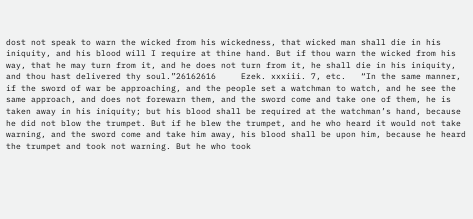dost not speak to warn the wicked from his wickedness, that wicked man shall die in his iniquity, and his blood will I require at thine hand. But if thou warn the wicked from his way, that he may turn from it, and he does not turn from it, he shall die in his iniquity, and thou hast delivered thy soul.”26162616     Ezek. xxxiii. 7, etc.   “In the same manner, if the sword of war be approaching, and the people set a watchman to watch, and he see the same approach, and does not forewarn them, and the sword come and take one of them, he is taken away in his iniquity; but his blood shall be required at the watchman’s hand, because he did not blow the trumpet. But if he blew the trumpet, and he who heard it would not take warning, and the sword come and take him away, his blood shall be upon him, because he heard the trumpet and took not warning. But he who took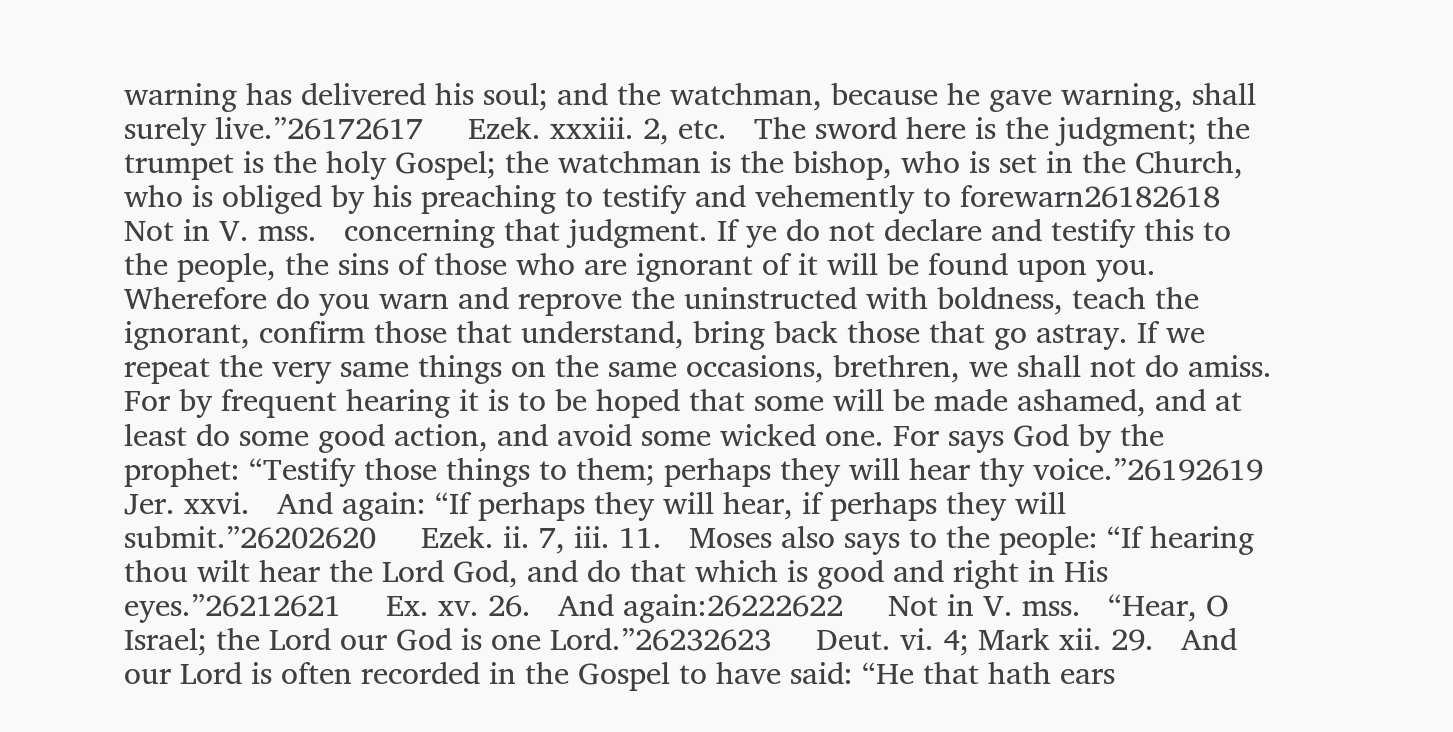warning has delivered his soul; and the watchman, because he gave warning, shall surely live.”26172617     Ezek. xxxiii. 2, etc.   The sword here is the judgment; the trumpet is the holy Gospel; the watchman is the bishop, who is set in the Church, who is obliged by his preaching to testify and vehemently to forewarn26182618     Not in V. mss.   concerning that judgment. If ye do not declare and testify this to the people, the sins of those who are ignorant of it will be found upon you. Wherefore do you warn and reprove the uninstructed with boldness, teach the ignorant, confirm those that understand, bring back those that go astray. If we repeat the very same things on the same occasions, brethren, we shall not do amiss. For by frequent hearing it is to be hoped that some will be made ashamed, and at least do some good action, and avoid some wicked one. For says God by the prophet: “Testify those things to them; perhaps they will hear thy voice.”26192619     Jer. xxvi.   And again: “If perhaps they will hear, if perhaps they will submit.”26202620     Ezek. ii. 7, iii. 11.   Moses also says to the people: “If hearing thou wilt hear the Lord God, and do that which is good and right in His eyes.”26212621     Ex. xv. 26.   And again:26222622     Not in V. mss.   “Hear, O Israel; the Lord our God is one Lord.”26232623     Deut. vi. 4; Mark xii. 29.   And our Lord is often recorded in the Gospel to have said: “He that hath ears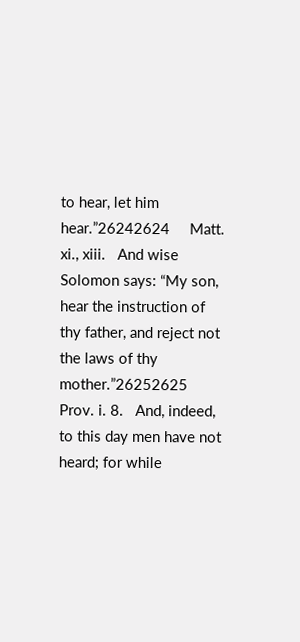to hear, let him hear.”26242624     Matt. xi., xiii.   And wise Solomon says: “My son, hear the instruction of thy father, and reject not the laws of thy mother.”26252625     Prov. i. 8.   And, indeed, to this day men have not heard; for while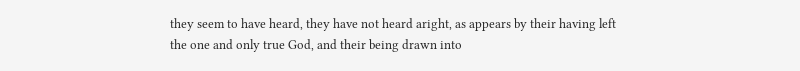they seem to have heard, they have not heard aright, as appears by their having left the one and only true God, and their being drawn into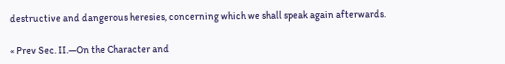destructive and dangerous heresies, concerning which we shall speak again afterwards.

« Prev Sec. II.—On the Character and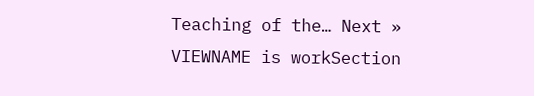Teaching of the… Next »
VIEWNAME is workSection